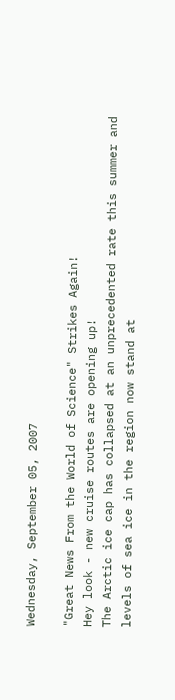Wednesday, September 05, 2007

"Great News From the World of Science" Strikes Again!
Hey look - new cruise routes are opening up!
The Arctic ice cap has collapsed at an unprecedented rate this summer and levels of sea ice in the region now stand at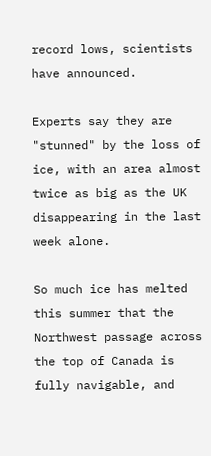record lows, scientists have announced.

Experts say they are "stunned" by the loss of ice, with an area almost twice as big as the UK disappearing in the last week alone.

So much ice has melted this summer that the Northwest passage across the top of Canada is fully navigable, and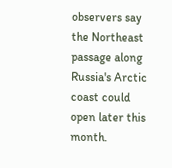observers say the Northeast passage along Russia's Arctic coast could open later this month.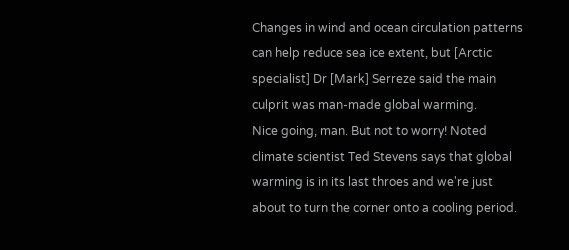Changes in wind and ocean circulation patterns can help reduce sea ice extent, but [Arctic specialist] Dr [Mark] Serreze said the main culprit was man-made global warming.
Nice going, man. But not to worry! Noted climate scientist Ted Stevens says that global warming is in its last throes and we're just about to turn the corner onto a cooling period.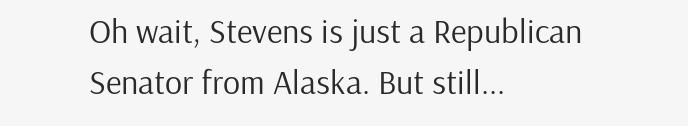Oh wait, Stevens is just a Republican Senator from Alaska. But still...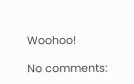Woohoo!

No comments: